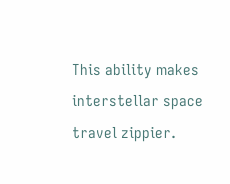This ability makes interstellar space travel zippier.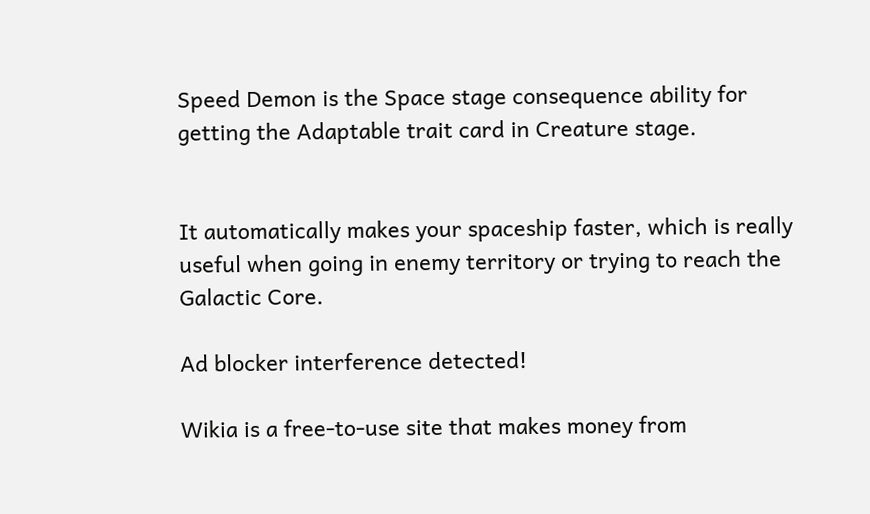Speed Demon is the Space stage consequence ability for getting the Adaptable trait card in Creature stage.


It automatically makes your spaceship faster, which is really useful when going in enemy territory or trying to reach the Galactic Core.

Ad blocker interference detected!

Wikia is a free-to-use site that makes money from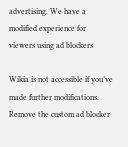advertising. We have a modified experience for viewers using ad blockers

Wikia is not accessible if you’ve made further modifications. Remove the custom ad blocker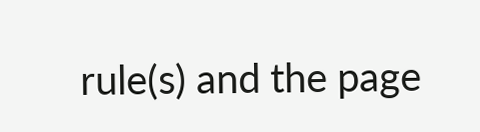rule(s) and the page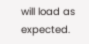will load as expected.